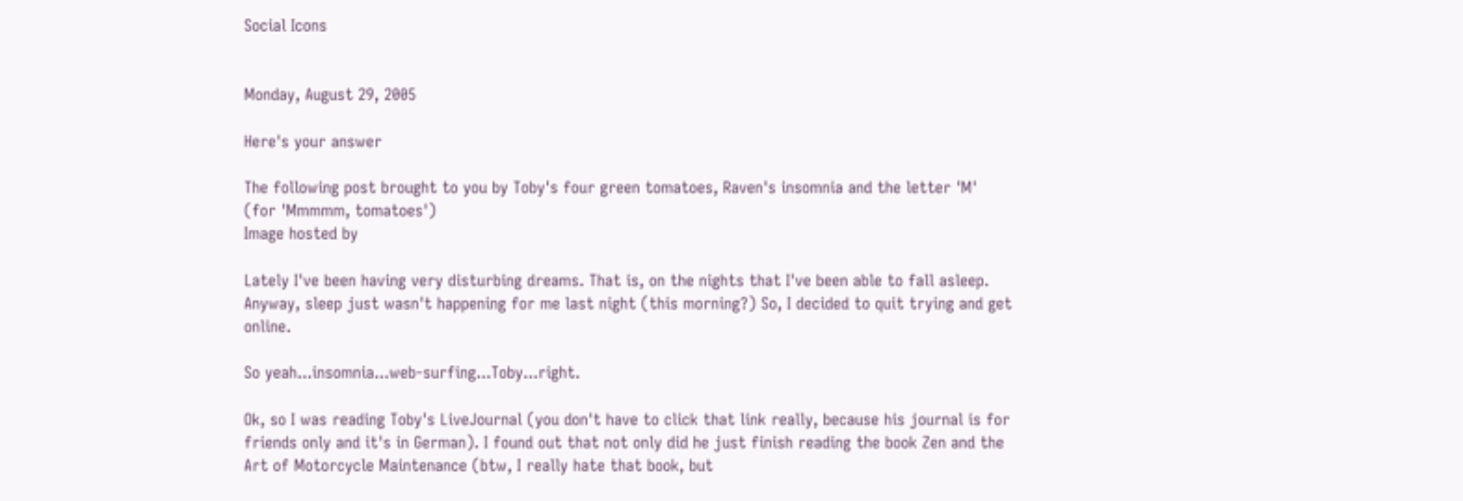Social Icons


Monday, August 29, 2005

Here's your answer

The following post brought to you by Toby's four green tomatoes, Raven's insomnia and the letter 'M' (for 'Mmmmm, tomatoes')
Image hosted by

Lately I've been having very disturbing dreams. That is, on the nights that I've been able to fall asleep. Anyway, sleep just wasn't happening for me last night (this morning?) So, I decided to quit trying and get online.

So yeah...insomnia...web-surfing...Toby...right.

Ok, so I was reading Toby's LiveJournal (you don't have to click that link really, because his journal is for friends only and it's in German). I found out that not only did he just finish reading the book Zen and the Art of Motorcycle Maintenance (btw, I really hate that book, but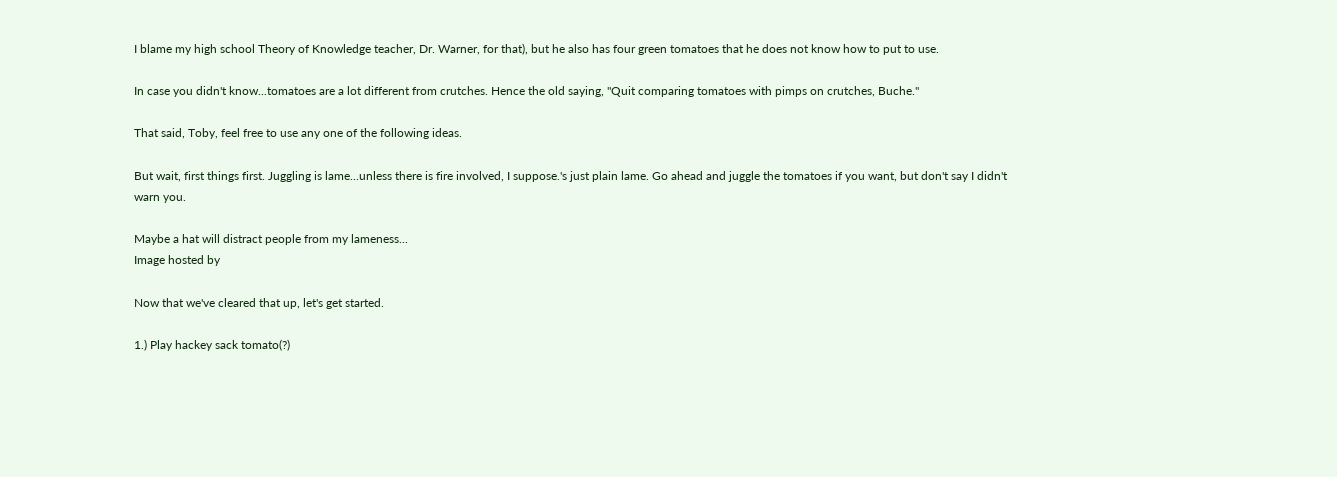I blame my high school Theory of Knowledge teacher, Dr. Warner, for that), but he also has four green tomatoes that he does not know how to put to use.

In case you didn't know...tomatoes are a lot different from crutches. Hence the old saying, "Quit comparing tomatoes with pimps on crutches, Buche."

That said, Toby, feel free to use any one of the following ideas.

But wait, first things first. Juggling is lame...unless there is fire involved, I suppose.'s just plain lame. Go ahead and juggle the tomatoes if you want, but don't say I didn't warn you.

Maybe a hat will distract people from my lameness...
Image hosted by

Now that we've cleared that up, let's get started.

1.) Play hackey sack tomato(?)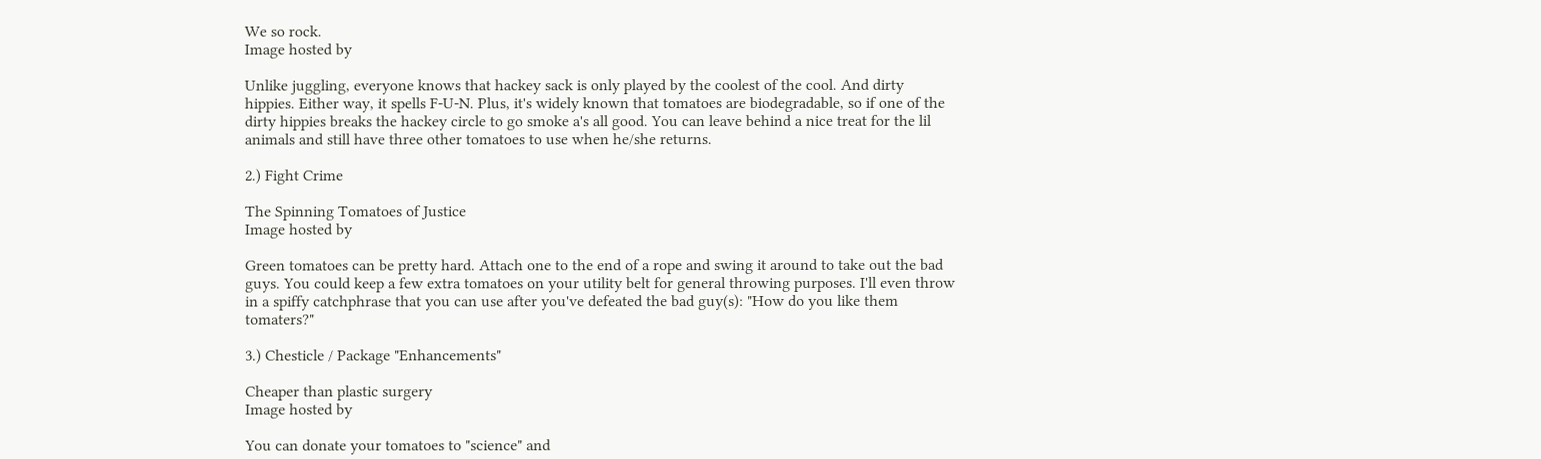We so rock.
Image hosted by

Unlike juggling, everyone knows that hackey sack is only played by the coolest of the cool. And dirty hippies. Either way, it spells F-U-N. Plus, it's widely known that tomatoes are biodegradable, so if one of the dirty hippies breaks the hackey circle to go smoke a's all good. You can leave behind a nice treat for the lil animals and still have three other tomatoes to use when he/she returns.

2.) Fight Crime

The Spinning Tomatoes of Justice
Image hosted by

Green tomatoes can be pretty hard. Attach one to the end of a rope and swing it around to take out the bad guys. You could keep a few extra tomatoes on your utility belt for general throwing purposes. I'll even throw in a spiffy catchphrase that you can use after you've defeated the bad guy(s): "How do you like them tomaters?"

3.) Chesticle / Package "Enhancements"

Cheaper than plastic surgery
Image hosted by

You can donate your tomatoes to "science" and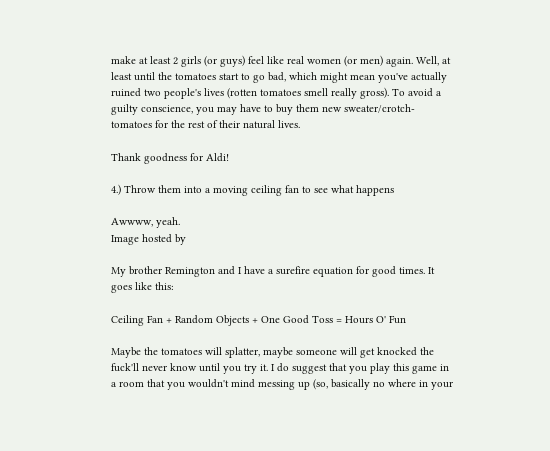make at least 2 girls (or guys) feel like real women (or men) again. Well, at least until the tomatoes start to go bad, which might mean you've actually ruined two people's lives (rotten tomatoes smell really gross). To avoid a guilty conscience, you may have to buy them new sweater/crotch-tomatoes for the rest of their natural lives.

Thank goodness for Aldi!

4.) Throw them into a moving ceiling fan to see what happens

Awwww, yeah.
Image hosted by

My brother Remington and I have a surefire equation for good times. It goes like this:

Ceiling Fan + Random Objects + One Good Toss = Hours O' Fun

Maybe the tomatoes will splatter, maybe someone will get knocked the fuck'll never know until you try it. I do suggest that you play this game in a room that you wouldn't mind messing up (so, basically no where in your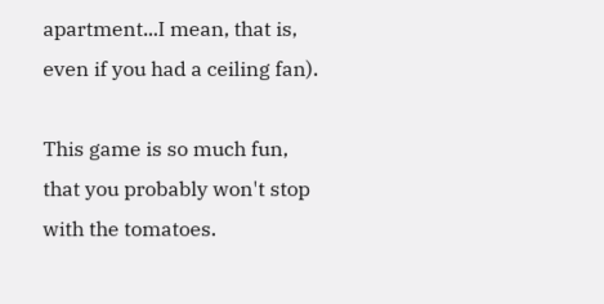apartment...I mean, that is, even if you had a ceiling fan).

This game is so much fun, that you probably won't stop with the tomatoes.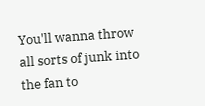You'll wanna throw all sorts of junk into the fan to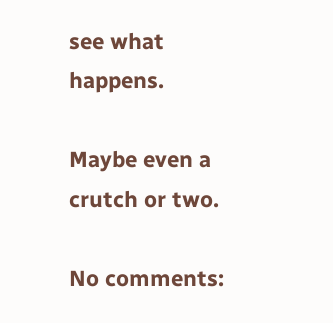see what happens.

Maybe even a crutch or two.

No comments: